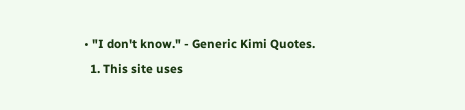• "I don't know." - Generic Kimi Quotes.
  1. This site uses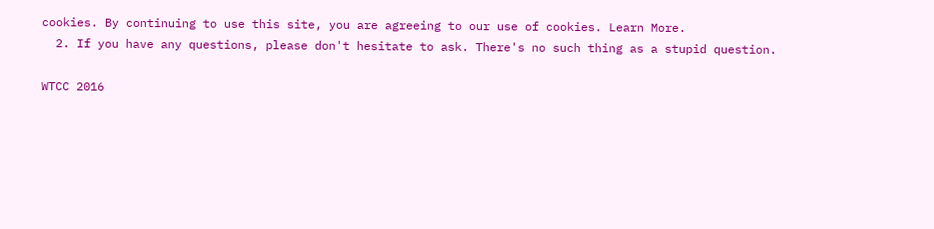cookies. By continuing to use this site, you are agreeing to our use of cookies. Learn More.
  2. If you have any questions, please don't hesitate to ask. There's no such thing as a stupid question.

WTCC 2016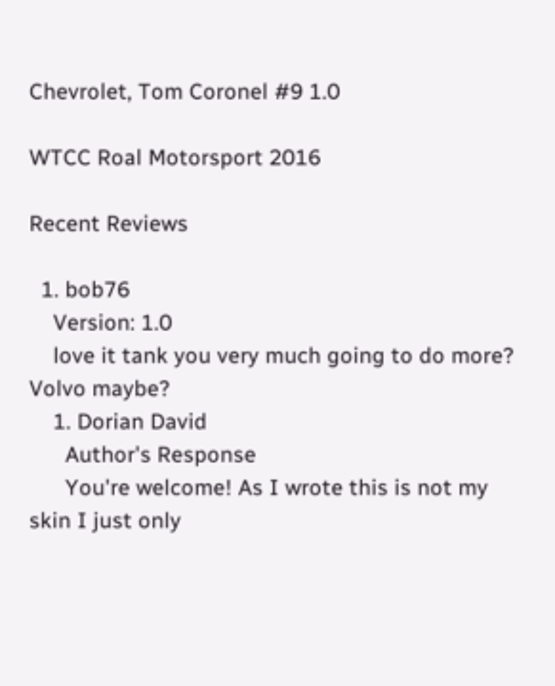Chevrolet, Tom Coronel #9 1.0

WTCC Roal Motorsport 2016

Recent Reviews

  1. bob76
    Version: 1.0
    love it tank you very much going to do more? Volvo maybe?
    1. Dorian David
      Author's Response
      You're welcome! As I wrote this is not my skin I just only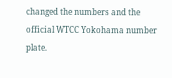changed the numbers and the official WTCC Yokohama number plate.